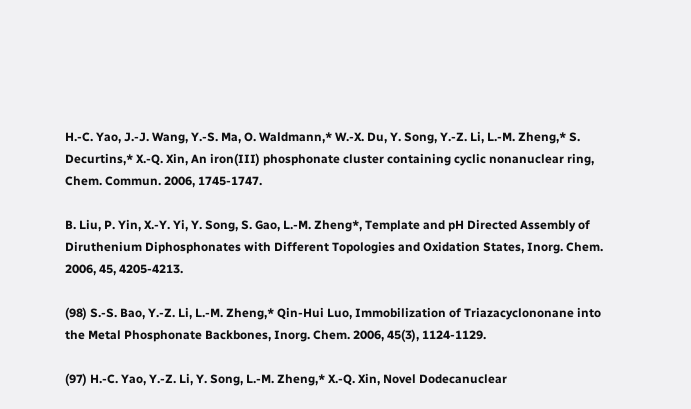H.-C. Yao, J.-J. Wang, Y.-S. Ma, O. Waldmann,* W.-X. Du, Y. Song, Y.-Z. Li, L.-M. Zheng,* S. Decurtins,* X.-Q. Xin, An iron(III) phosphonate cluster containing cyclic nonanuclear ring, Chem. Commun. 2006, 1745-1747.

B. Liu, P. Yin, X.-Y. Yi, Y. Song, S. Gao, L.-M. Zheng*, Template and pH Directed Assembly of Diruthenium Diphosphonates with Different Topologies and Oxidation States, Inorg. Chem. 2006, 45, 4205-4213.

(98) S.-S. Bao, Y.-Z. Li, L.-M. Zheng,* Qin-Hui Luo, Immobilization of Triazacyclononane into the Metal Phosphonate Backbones, Inorg. Chem. 2006, 45(3), 1124-1129.

(97) H.-C. Yao, Y.-Z. Li, Y. Song, L.-M. Zheng,* X.-Q. Xin, Novel Dodecanuclear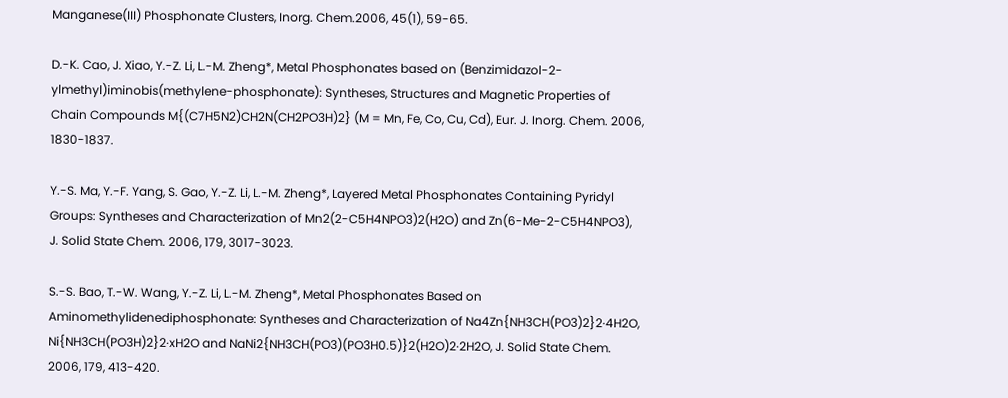Manganese(III) Phosphonate Clusters, Inorg. Chem.2006, 45(1), 59-65.

D.-K. Cao, J. Xiao, Y.-Z. Li, L.-M. Zheng*, Metal Phosphonates based on (Benzimidazol-2-ylmethyl)iminobis(methylene-phosphonate): Syntheses, Structures and Magnetic Properties of Chain Compounds M{(C7H5N2)CH2N(CH2PO3H)2} (M = Mn, Fe, Co, Cu, Cd), Eur. J. Inorg. Chem. 2006, 1830-1837.

Y.-S. Ma, Y.-F. Yang, S. Gao, Y.-Z. Li, L.-M. Zheng*, Layered Metal Phosphonates Containing Pyridyl Groups: Syntheses and Characterization of Mn2(2-C5H4NPO3)2(H2O) and Zn(6-Me-2-C5H4NPO3), J. Solid State Chem. 2006, 179, 3017-3023.

S.-S. Bao, T.-W. Wang, Y.-Z. Li, L.-M. Zheng*, Metal Phosphonates Based on Aminomethylidenediphosphonate: Syntheses and Characterization of Na4Zn{NH3CH(PO3)2}2·4H2O, Ni{NH3CH(PO3H)2}2·xH2O and NaNi2{NH3CH(PO3)(PO3H0.5)}2(H2O)2·2H2O, J. Solid State Chem. 2006, 179, 413-420.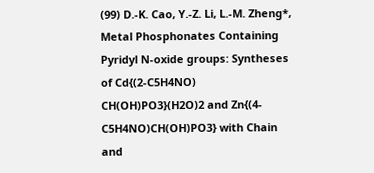(99) D.-K. Cao, Y.-Z. Li, L.-M. Zheng*, Metal Phosphonates Containing Pyridyl N-oxide groups: Syntheses of Cd{(2-C5H4NO) CH(OH)PO3}(H2O)2 and Zn{(4-C5H4NO)CH(OH)PO3} with Chain and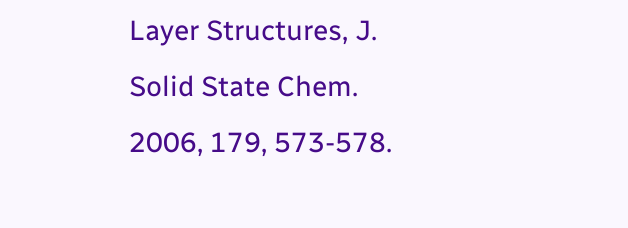Layer Structures, J. Solid State Chem. 2006, 179, 573-578.